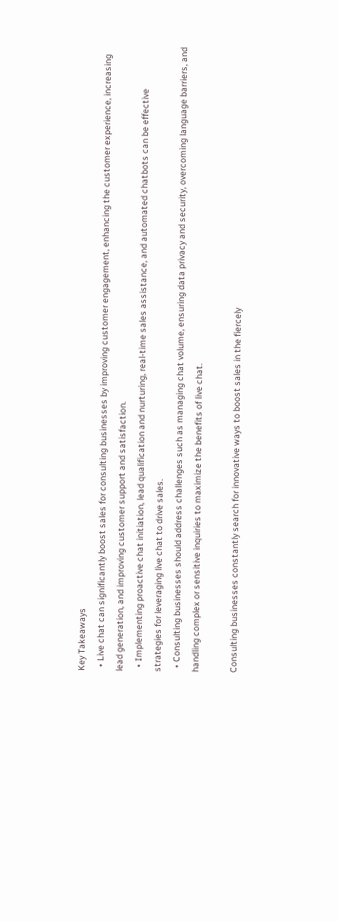Key Takeaways
  • Live chat can significantly boost sales for consulting businesses by improving customer engagement, enhancing the customer experience, increasing lead generation, and improving customer support and satisfaction.
  • Implementing proactive chat initiation, lead qualification and nurturing, real-time sales assistance, and automated chatbots can be effective strategies for leveraging live chat to drive sales.
  • Consulting businesses should address challenges such as managing chat volume, ensuring data privacy and security, overcoming language barriers, and handling complex or sensitive inquiries to maximize the benefits of live chat.

Consulting businesses constantly search for innovative ways to boost sales in the fiercely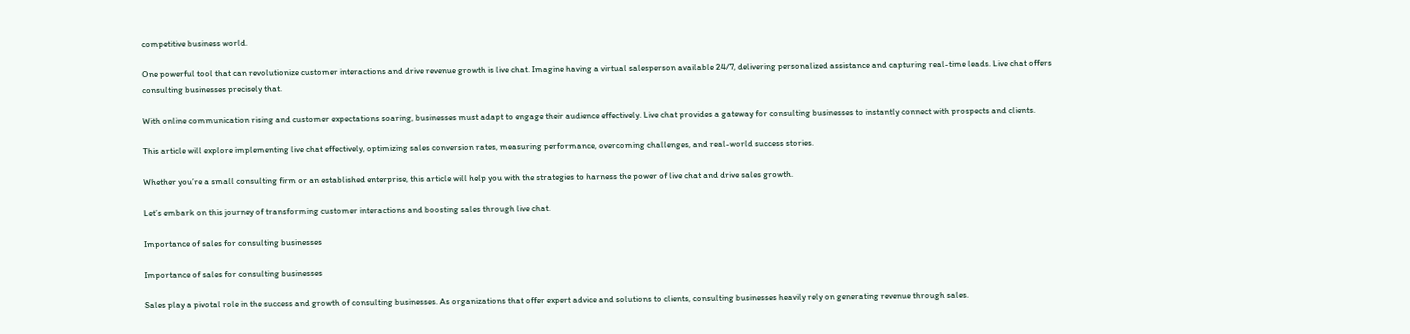competitive business world.

One powerful tool that can revolutionize customer interactions and drive revenue growth is live chat. Imagine having a virtual salesperson available 24/7, delivering personalized assistance and capturing real-time leads. Live chat offers consulting businesses precisely that.

With online communication rising and customer expectations soaring, businesses must adapt to engage their audience effectively. Live chat provides a gateway for consulting businesses to instantly connect with prospects and clients.

This article will explore implementing live chat effectively, optimizing sales conversion rates, measuring performance, overcoming challenges, and real-world success stories.

Whether you’re a small consulting firm or an established enterprise, this article will help you with the strategies to harness the power of live chat and drive sales growth.

Let’s embark on this journey of transforming customer interactions and boosting sales through live chat.

Importance of sales for consulting businesses

Importance of sales for consulting businesses

Sales play a pivotal role in the success and growth of consulting businesses. As organizations that offer expert advice and solutions to clients, consulting businesses heavily rely on generating revenue through sales.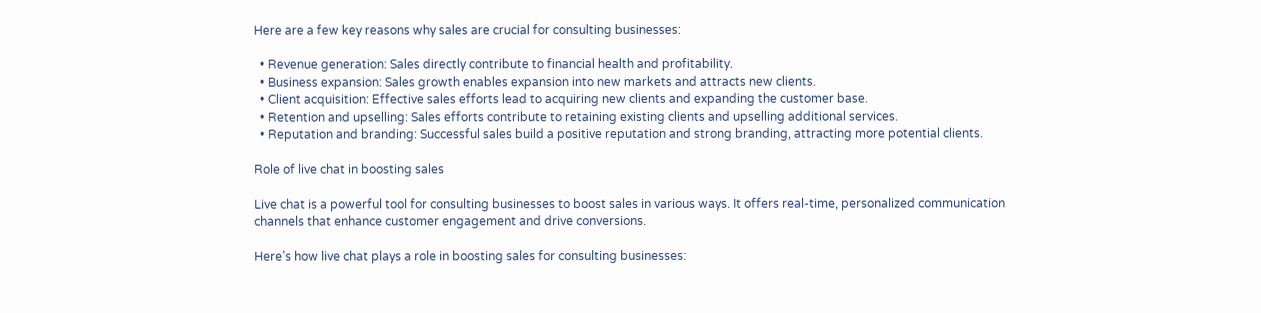Here are a few key reasons why sales are crucial for consulting businesses:

  • Revenue generation: Sales directly contribute to financial health and profitability.
  • Business expansion: Sales growth enables expansion into new markets and attracts new clients.
  • Client acquisition: Effective sales efforts lead to acquiring new clients and expanding the customer base.
  • Retention and upselling: Sales efforts contribute to retaining existing clients and upselling additional services.
  • Reputation and branding: Successful sales build a positive reputation and strong branding, attracting more potential clients.

Role of live chat in boosting sales

Live chat is a powerful tool for consulting businesses to boost sales in various ways. It offers real-time, personalized communication channels that enhance customer engagement and drive conversions.

Here’s how live chat plays a role in boosting sales for consulting businesses: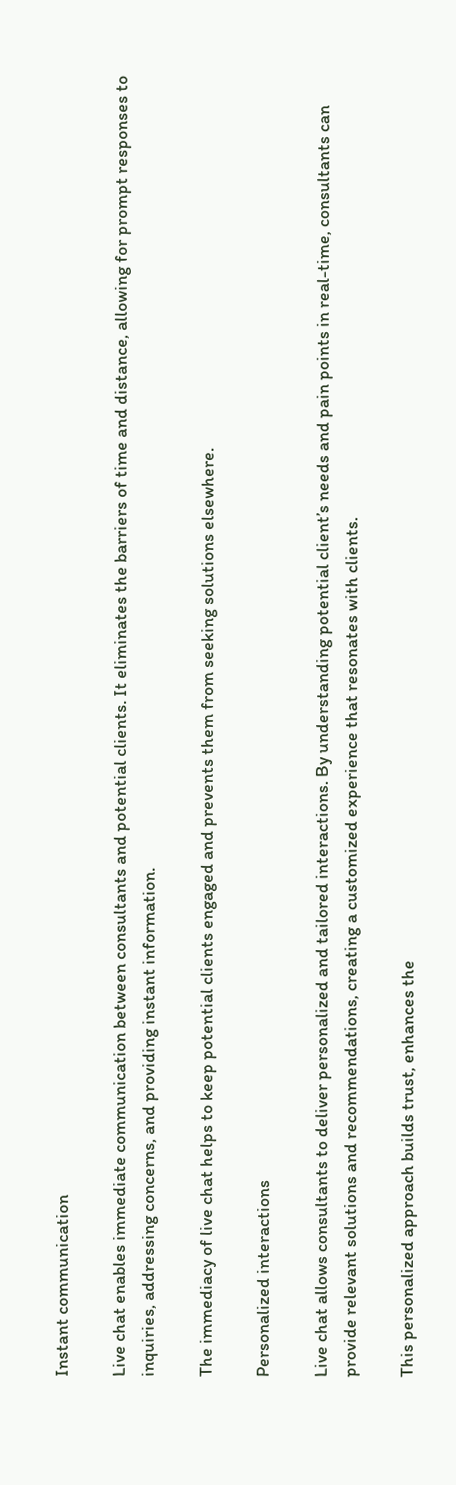Instant communication

Live chat enables immediate communication between consultants and potential clients. It eliminates the barriers of time and distance, allowing for prompt responses to inquiries, addressing concerns, and providing instant information.

The immediacy of live chat helps to keep potential clients engaged and prevents them from seeking solutions elsewhere.

Personalized interactions

Live chat allows consultants to deliver personalized and tailored interactions. By understanding potential client’s needs and pain points in real-time, consultants can provide relevant solutions and recommendations, creating a customized experience that resonates with clients.

This personalized approach builds trust, enhances the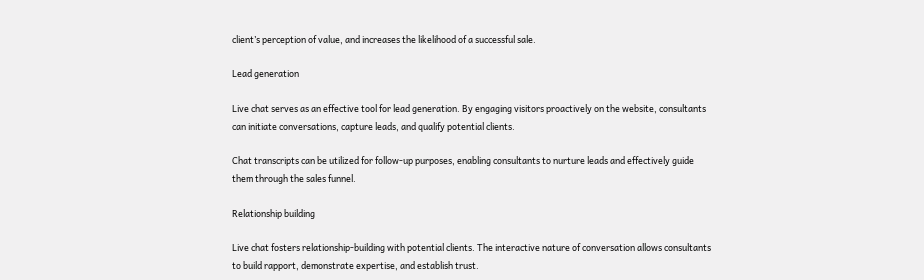client’s perception of value, and increases the likelihood of a successful sale.

Lead generation

Live chat serves as an effective tool for lead generation. By engaging visitors proactively on the website, consultants can initiate conversations, capture leads, and qualify potential clients.

Chat transcripts can be utilized for follow-up purposes, enabling consultants to nurture leads and effectively guide them through the sales funnel.

Relationship building

Live chat fosters relationship-building with potential clients. The interactive nature of conversation allows consultants to build rapport, demonstrate expertise, and establish trust.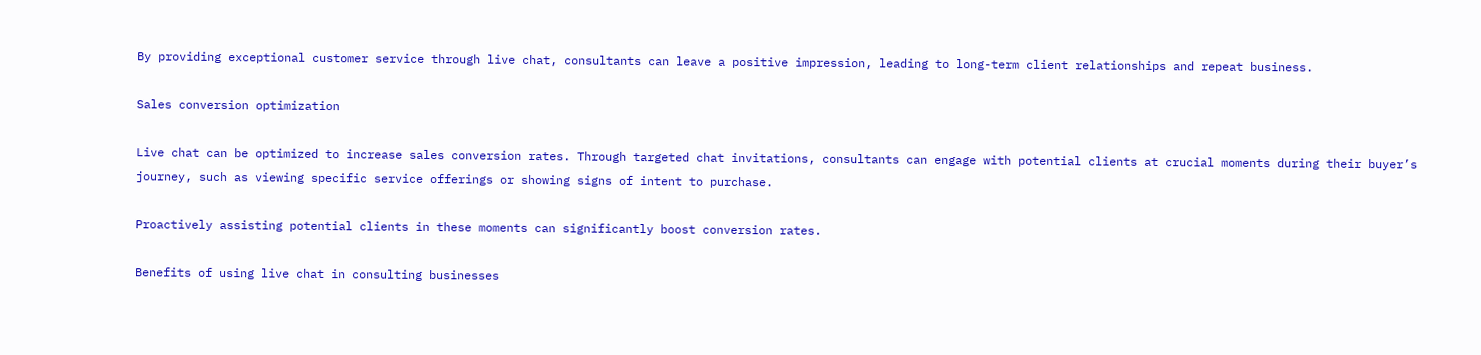By providing exceptional customer service through live chat, consultants can leave a positive impression, leading to long-term client relationships and repeat business.

Sales conversion optimization

Live chat can be optimized to increase sales conversion rates. Through targeted chat invitations, consultants can engage with potential clients at crucial moments during their buyer’s journey, such as viewing specific service offerings or showing signs of intent to purchase.

Proactively assisting potential clients in these moments can significantly boost conversion rates.

Benefits of using live chat in consulting businesses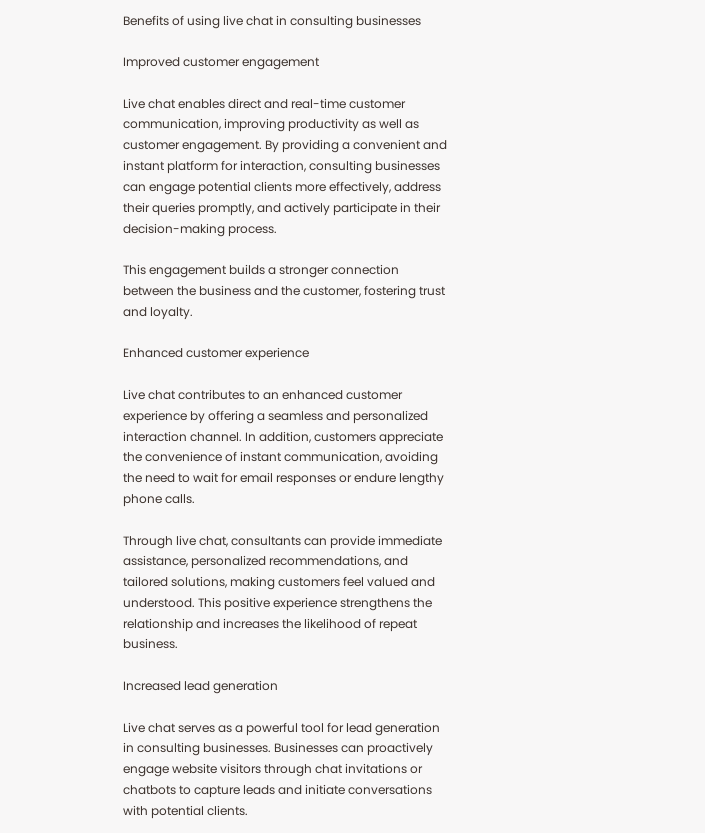Benefits of using live chat in consulting businesses

Improved customer engagement

Live chat enables direct and real-time customer communication, improving productivity as well as customer engagement. By providing a convenient and instant platform for interaction, consulting businesses can engage potential clients more effectively, address their queries promptly, and actively participate in their decision-making process.

This engagement builds a stronger connection between the business and the customer, fostering trust and loyalty.

Enhanced customer experience

Live chat contributes to an enhanced customer experience by offering a seamless and personalized interaction channel. In addition, customers appreciate the convenience of instant communication, avoiding the need to wait for email responses or endure lengthy phone calls.

Through live chat, consultants can provide immediate assistance, personalized recommendations, and tailored solutions, making customers feel valued and understood. This positive experience strengthens the relationship and increases the likelihood of repeat business.

Increased lead generation

Live chat serves as a powerful tool for lead generation in consulting businesses. Businesses can proactively engage website visitors through chat invitations or chatbots to capture leads and initiate conversations with potential clients.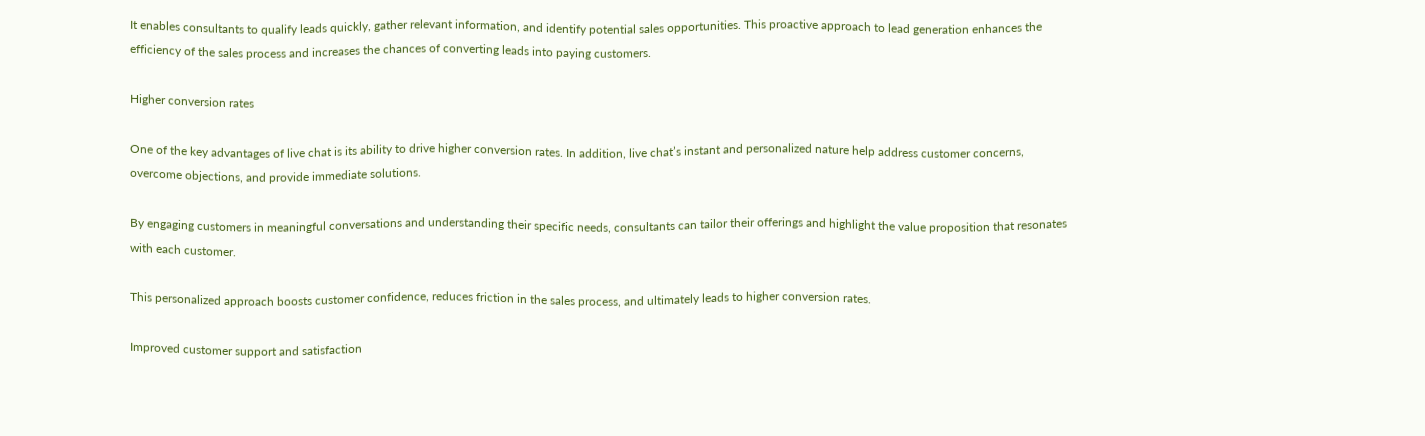It enables consultants to qualify leads quickly, gather relevant information, and identify potential sales opportunities. This proactive approach to lead generation enhances the efficiency of the sales process and increases the chances of converting leads into paying customers.

Higher conversion rates

One of the key advantages of live chat is its ability to drive higher conversion rates. In addition, live chat’s instant and personalized nature help address customer concerns, overcome objections, and provide immediate solutions.

By engaging customers in meaningful conversations and understanding their specific needs, consultants can tailor their offerings and highlight the value proposition that resonates with each customer.

This personalized approach boosts customer confidence, reduces friction in the sales process, and ultimately leads to higher conversion rates.

Improved customer support and satisfaction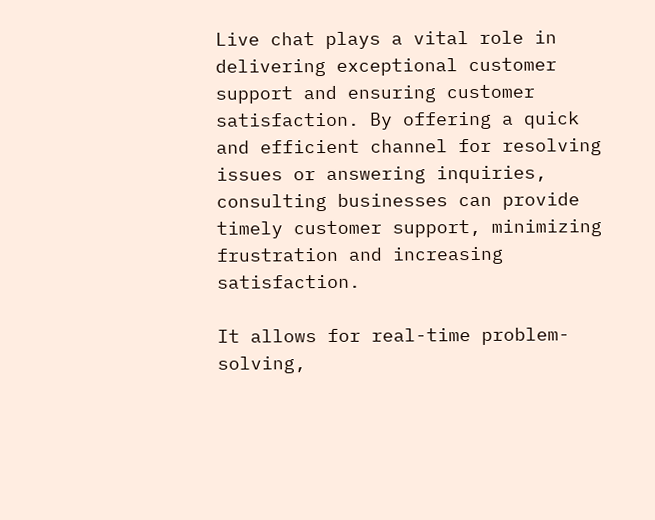Live chat plays a vital role in delivering exceptional customer support and ensuring customer satisfaction. By offering a quick and efficient channel for resolving issues or answering inquiries, consulting businesses can provide timely customer support, minimizing frustration and increasing satisfaction.

It allows for real-time problem-solving,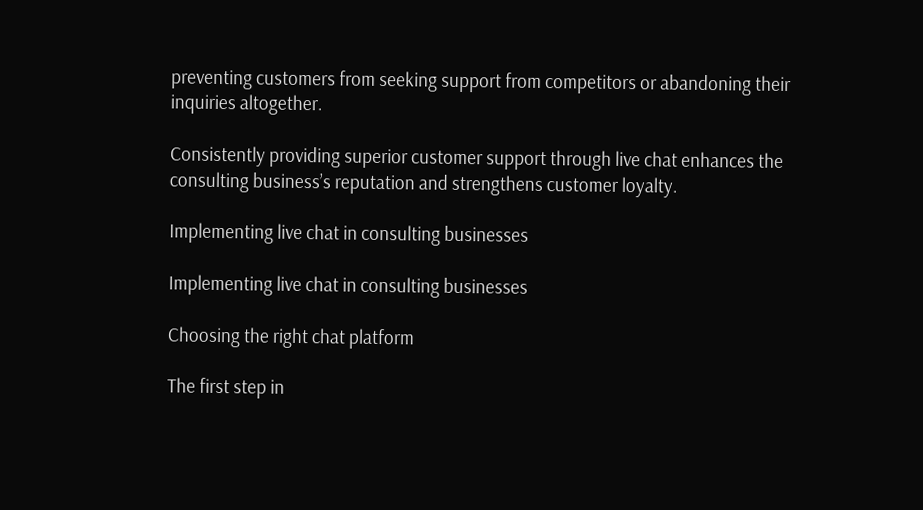preventing customers from seeking support from competitors or abandoning their inquiries altogether.

Consistently providing superior customer support through live chat enhances the consulting business’s reputation and strengthens customer loyalty.

Implementing live chat in consulting businesses

Implementing live chat in consulting businesses

Choosing the right chat platform

The first step in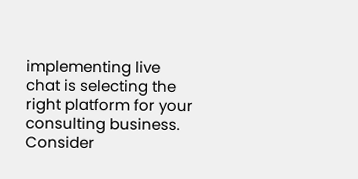implementing live chat is selecting the right platform for your consulting business. Consider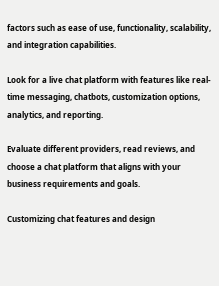factors such as ease of use, functionality, scalability, and integration capabilities.

Look for a live chat platform with features like real-time messaging, chatbots, customization options, analytics, and reporting.

Evaluate different providers, read reviews, and choose a chat platform that aligns with your business requirements and goals.

Customizing chat features and design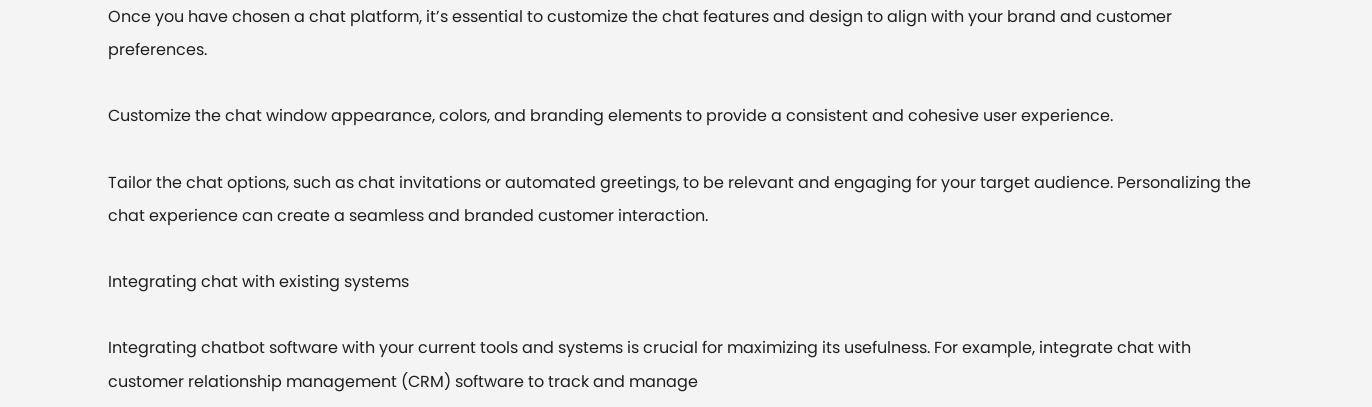Once you have chosen a chat platform, it’s essential to customize the chat features and design to align with your brand and customer preferences.

Customize the chat window appearance, colors, and branding elements to provide a consistent and cohesive user experience.

Tailor the chat options, such as chat invitations or automated greetings, to be relevant and engaging for your target audience. Personalizing the chat experience can create a seamless and branded customer interaction.

Integrating chat with existing systems

Integrating chatbot software with your current tools and systems is crucial for maximizing its usefulness. For example, integrate chat with customer relationship management (CRM) software to track and manage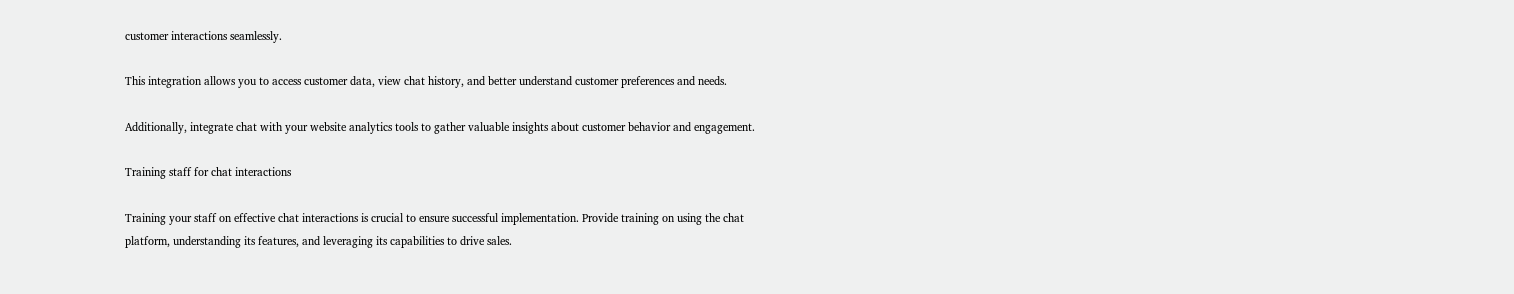customer interactions seamlessly.

This integration allows you to access customer data, view chat history, and better understand customer preferences and needs.

Additionally, integrate chat with your website analytics tools to gather valuable insights about customer behavior and engagement.

Training staff for chat interactions

Training your staff on effective chat interactions is crucial to ensure successful implementation. Provide training on using the chat platform, understanding its features, and leveraging its capabilities to drive sales.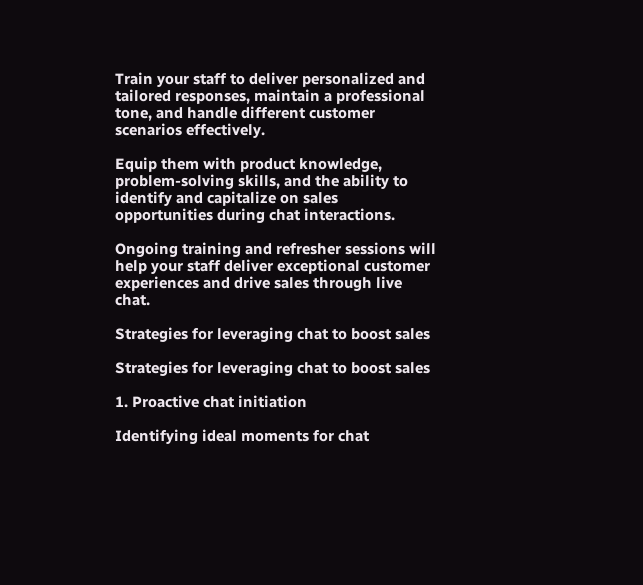Train your staff to deliver personalized and tailored responses, maintain a professional tone, and handle different customer scenarios effectively.

Equip them with product knowledge, problem-solving skills, and the ability to identify and capitalize on sales opportunities during chat interactions.

Ongoing training and refresher sessions will help your staff deliver exceptional customer experiences and drive sales through live chat.

Strategies for leveraging chat to boost sales

Strategies for leveraging chat to boost sales

1. Proactive chat initiation

Identifying ideal moments for chat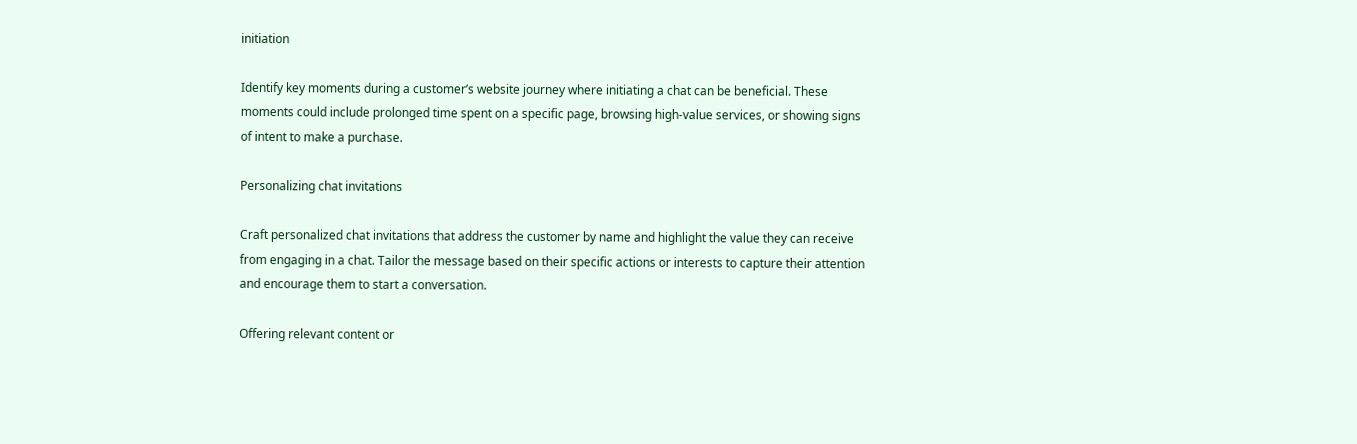initiation

Identify key moments during a customer’s website journey where initiating a chat can be beneficial. These moments could include prolonged time spent on a specific page, browsing high-value services, or showing signs of intent to make a purchase.

Personalizing chat invitations

Craft personalized chat invitations that address the customer by name and highlight the value they can receive from engaging in a chat. Tailor the message based on their specific actions or interests to capture their attention and encourage them to start a conversation.

Offering relevant content or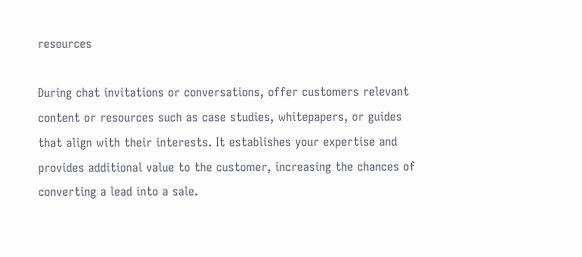resources

During chat invitations or conversations, offer customers relevant content or resources such as case studies, whitepapers, or guides that align with their interests. It establishes your expertise and provides additional value to the customer, increasing the chances of converting a lead into a sale.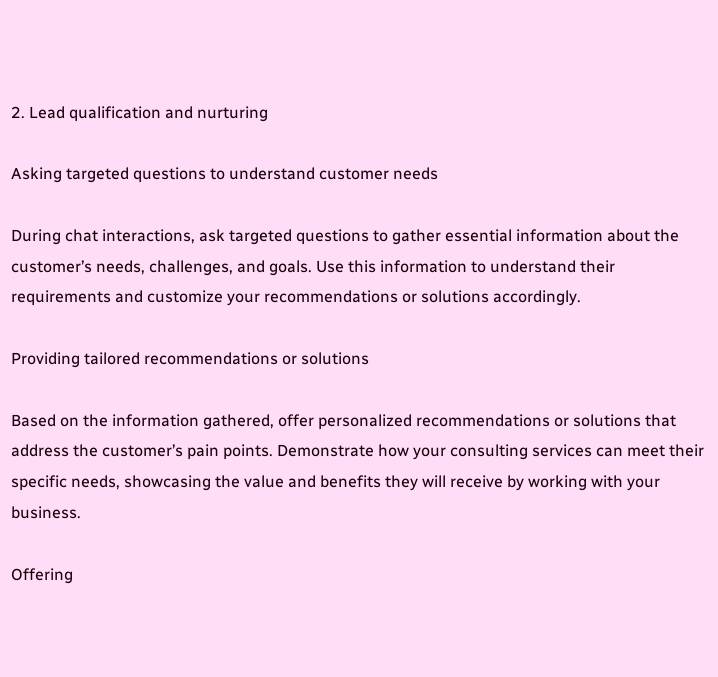2. Lead qualification and nurturing

Asking targeted questions to understand customer needs

During chat interactions, ask targeted questions to gather essential information about the customer’s needs, challenges, and goals. Use this information to understand their requirements and customize your recommendations or solutions accordingly.

Providing tailored recommendations or solutions

Based on the information gathered, offer personalized recommendations or solutions that address the customer’s pain points. Demonstrate how your consulting services can meet their specific needs, showcasing the value and benefits they will receive by working with your business.

Offering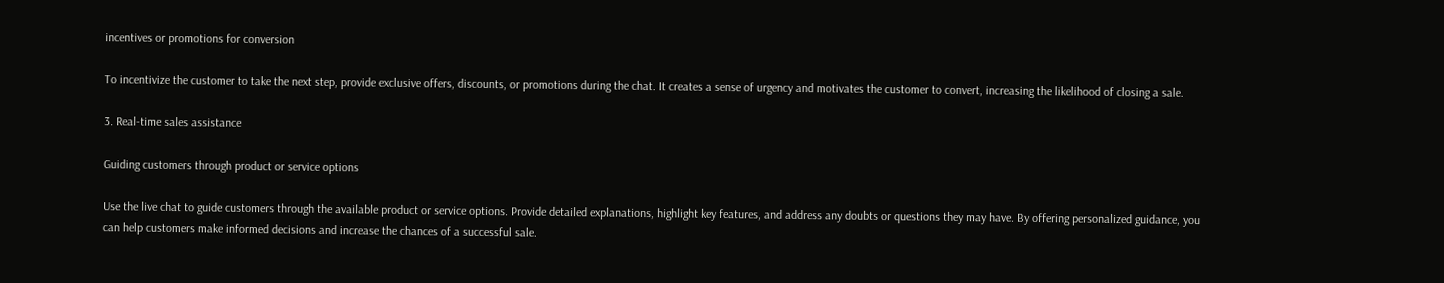incentives or promotions for conversion

To incentivize the customer to take the next step, provide exclusive offers, discounts, or promotions during the chat. It creates a sense of urgency and motivates the customer to convert, increasing the likelihood of closing a sale.

3. Real-time sales assistance

Guiding customers through product or service options

Use the live chat to guide customers through the available product or service options. Provide detailed explanations, highlight key features, and address any doubts or questions they may have. By offering personalized guidance, you can help customers make informed decisions and increase the chances of a successful sale.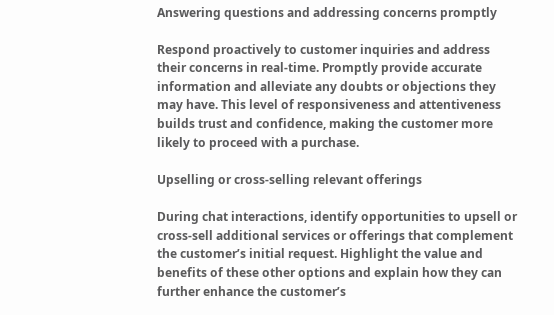Answering questions and addressing concerns promptly

Respond proactively to customer inquiries and address their concerns in real-time. Promptly provide accurate information and alleviate any doubts or objections they may have. This level of responsiveness and attentiveness builds trust and confidence, making the customer more likely to proceed with a purchase.

Upselling or cross-selling relevant offerings

During chat interactions, identify opportunities to upsell or cross-sell additional services or offerings that complement the customer’s initial request. Highlight the value and benefits of these other options and explain how they can further enhance the customer’s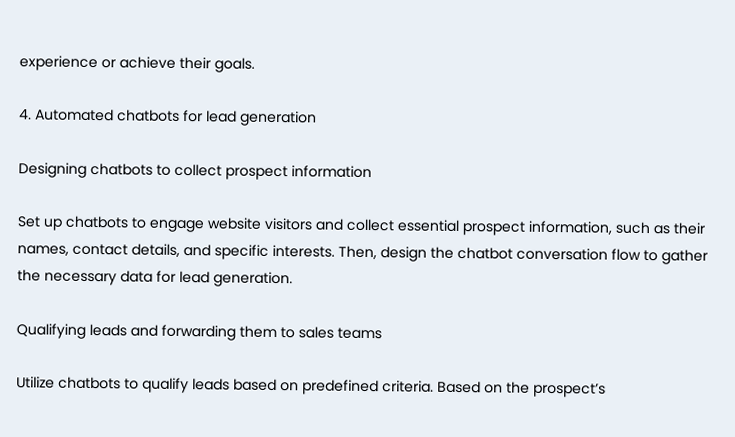experience or achieve their goals.

4. Automated chatbots for lead generation

Designing chatbots to collect prospect information

Set up chatbots to engage website visitors and collect essential prospect information, such as their names, contact details, and specific interests. Then, design the chatbot conversation flow to gather the necessary data for lead generation.

Qualifying leads and forwarding them to sales teams

Utilize chatbots to qualify leads based on predefined criteria. Based on the prospect’s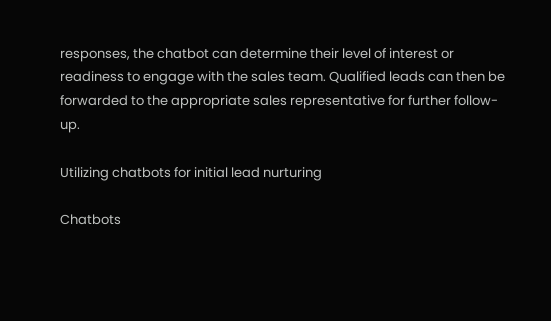responses, the chatbot can determine their level of interest or readiness to engage with the sales team. Qualified leads can then be forwarded to the appropriate sales representative for further follow-up.

Utilizing chatbots for initial lead nurturing

Chatbots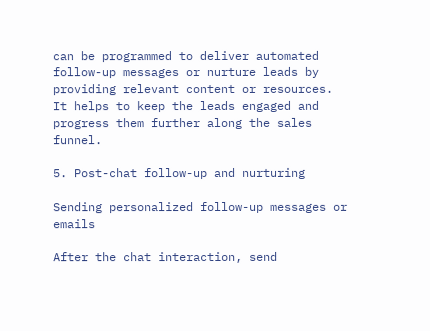can be programmed to deliver automated follow-up messages or nurture leads by providing relevant content or resources. It helps to keep the leads engaged and progress them further along the sales funnel.

5. Post-chat follow-up and nurturing

Sending personalized follow-up messages or emails

After the chat interaction, send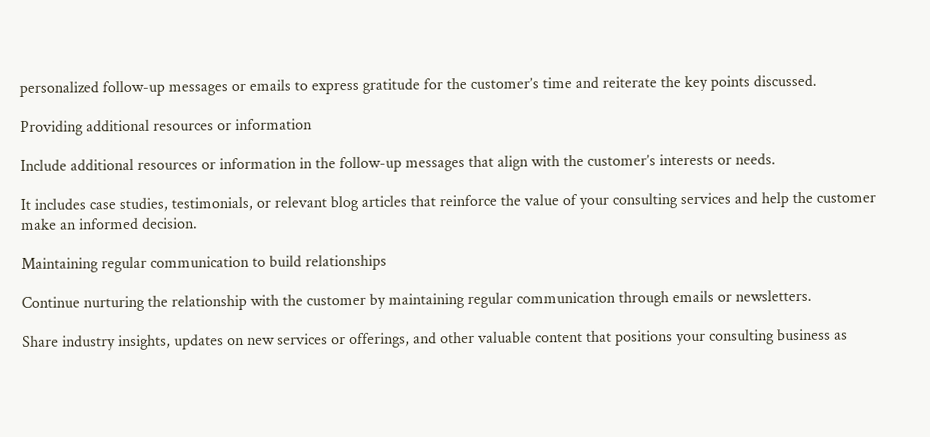personalized follow-up messages or emails to express gratitude for the customer’s time and reiterate the key points discussed.

Providing additional resources or information

Include additional resources or information in the follow-up messages that align with the customer’s interests or needs.

It includes case studies, testimonials, or relevant blog articles that reinforce the value of your consulting services and help the customer make an informed decision.

Maintaining regular communication to build relationships

Continue nurturing the relationship with the customer by maintaining regular communication through emails or newsletters.

Share industry insights, updates on new services or offerings, and other valuable content that positions your consulting business as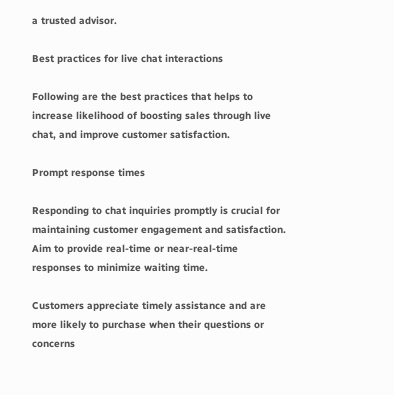a trusted advisor.

Best practices for live chat interactions

Following are the best practices that helps to increase likelihood of boosting sales through live chat, and improve customer satisfaction.

Prompt response times

Responding to chat inquiries promptly is crucial for maintaining customer engagement and satisfaction. Aim to provide real-time or near-real-time responses to minimize waiting time.

Customers appreciate timely assistance and are more likely to purchase when their questions or concerns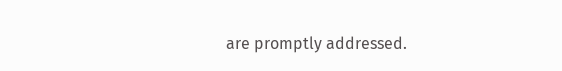are promptly addressed.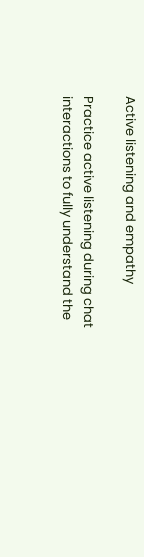Active listening and empathy

Practice active listening during chat interactions to fully understand the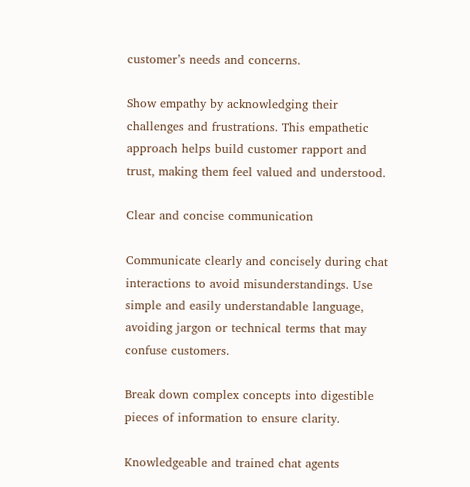customer’s needs and concerns.

Show empathy by acknowledging their challenges and frustrations. This empathetic approach helps build customer rapport and trust, making them feel valued and understood.

Clear and concise communication

Communicate clearly and concisely during chat interactions to avoid misunderstandings. Use simple and easily understandable language, avoiding jargon or technical terms that may confuse customers.

Break down complex concepts into digestible pieces of information to ensure clarity.

Knowledgeable and trained chat agents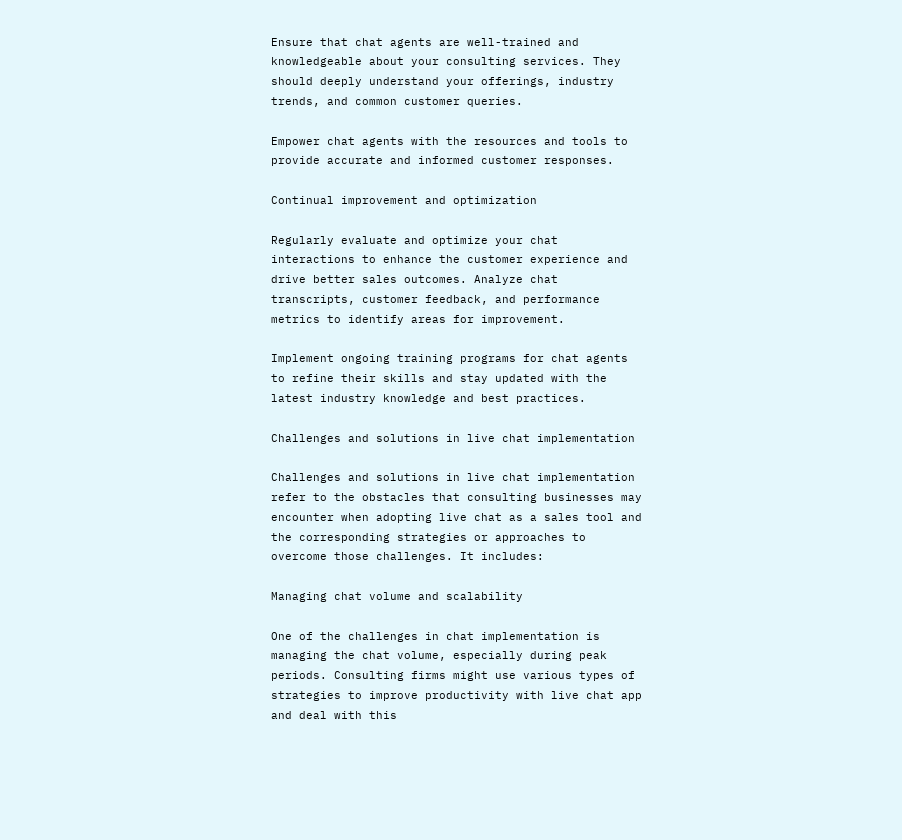Ensure that chat agents are well-trained and knowledgeable about your consulting services. They should deeply understand your offerings, industry trends, and common customer queries.

Empower chat agents with the resources and tools to provide accurate and informed customer responses.

Continual improvement and optimization

Regularly evaluate and optimize your chat interactions to enhance the customer experience and drive better sales outcomes. Analyze chat transcripts, customer feedback, and performance metrics to identify areas for improvement.

Implement ongoing training programs for chat agents to refine their skills and stay updated with the latest industry knowledge and best practices.

Challenges and solutions in live chat implementation

Challenges and solutions in live chat implementation refer to the obstacles that consulting businesses may encounter when adopting live chat as a sales tool and the corresponding strategies or approaches to overcome those challenges. It includes:

Managing chat volume and scalability

One of the challenges in chat implementation is managing the chat volume, especially during peak periods. Consulting firms might use various types of strategies to improve productivity with live chat app and deal with this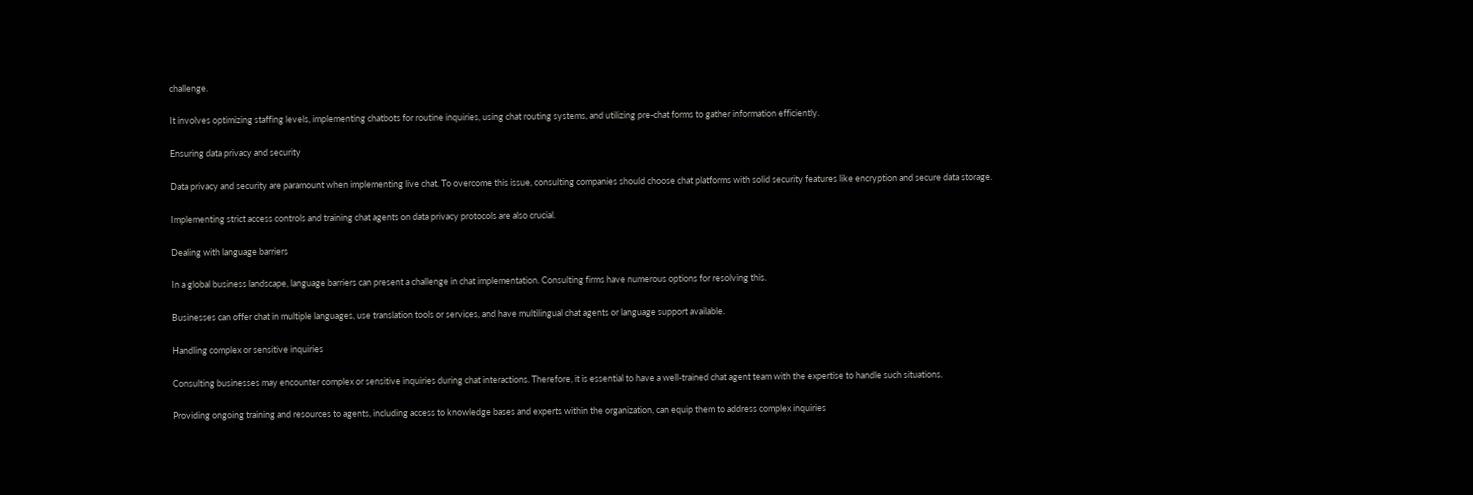challenge.

It involves optimizing staffing levels, implementing chatbots for routine inquiries, using chat routing systems, and utilizing pre-chat forms to gather information efficiently.

Ensuring data privacy and security

Data privacy and security are paramount when implementing live chat. To overcome this issue, consulting companies should choose chat platforms with solid security features like encryption and secure data storage.

Implementing strict access controls and training chat agents on data privacy protocols are also crucial.

Dealing with language barriers

In a global business landscape, language barriers can present a challenge in chat implementation. Consulting firms have numerous options for resolving this.

Businesses can offer chat in multiple languages, use translation tools or services, and have multilingual chat agents or language support available.

Handling complex or sensitive inquiries

Consulting businesses may encounter complex or sensitive inquiries during chat interactions. Therefore, it is essential to have a well-trained chat agent team with the expertise to handle such situations.

Providing ongoing training and resources to agents, including access to knowledge bases and experts within the organization, can equip them to address complex inquiries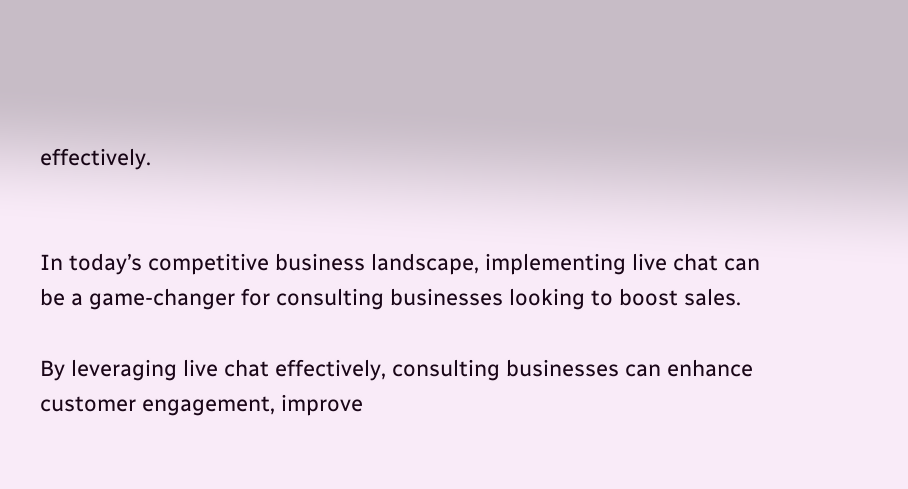effectively.


In today’s competitive business landscape, implementing live chat can be a game-changer for consulting businesses looking to boost sales.

By leveraging live chat effectively, consulting businesses can enhance customer engagement, improve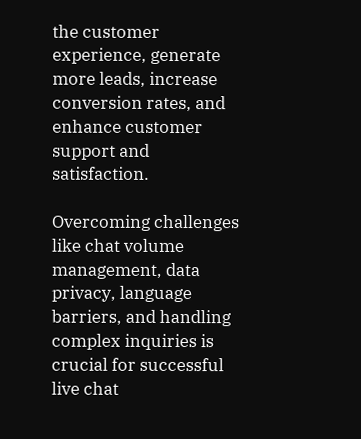the customer experience, generate more leads, increase conversion rates, and enhance customer support and satisfaction.

Overcoming challenges like chat volume management, data privacy, language barriers, and handling complex inquiries is crucial for successful live chat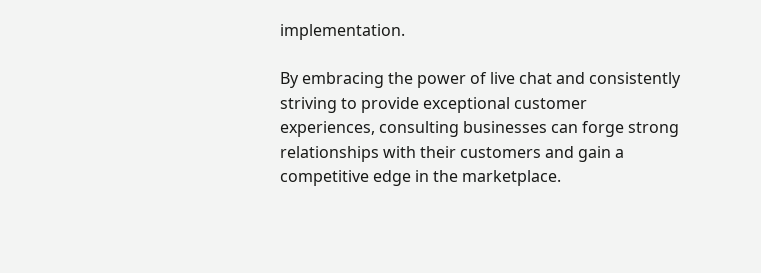implementation.

By embracing the power of live chat and consistently striving to provide exceptional customer experiences, consulting businesses can forge strong relationships with their customers and gain a competitive edge in the marketplace.